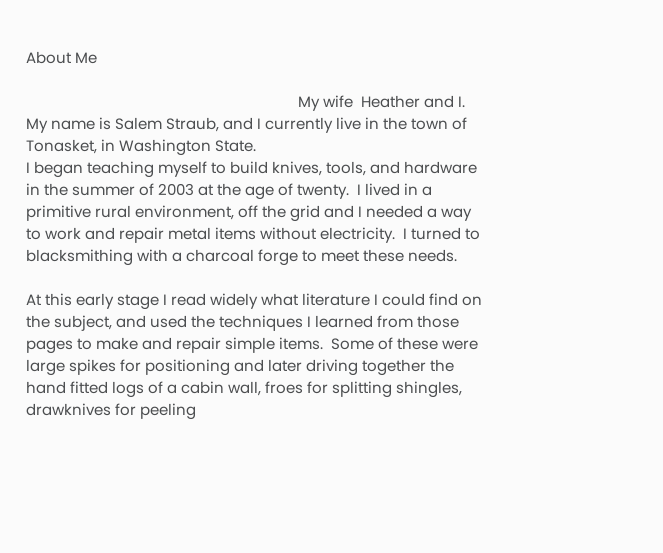About Me

                                                                    My wife  Heather and I.
My name is Salem Straub, and I currently live in the town of Tonasket, in Washington State.
I began teaching myself to build knives, tools, and hardware in the summer of 2003 at the age of twenty.  I lived in a primitive rural environment, off the grid and I needed a way to work and repair metal items without electricity.  I turned to blacksmithing with a charcoal forge to meet these needs.

At this early stage I read widely what literature I could find on the subject, and used the techniques I learned from those pages to make and repair simple items.  Some of these were large spikes for positioning and later driving together the hand fitted logs of a cabin wall, froes for splitting shingles, drawknives for peeling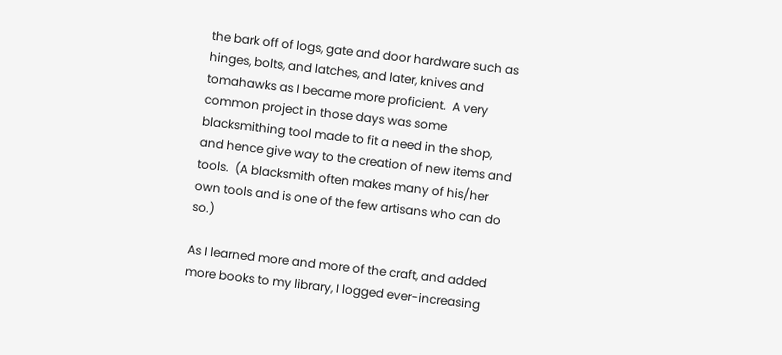the bark off of logs, gate and door hardware such as hinges, bolts, and latches, and later, knives and tomahawks as I became more proficient.  A very common project in those days was some blacksmithing tool made to fit a need in the shop, and hence give way to the creation of new items and tools.  (A blacksmith often makes many of his/her own tools and is one of the few artisans who can do so.)

As I learned more and more of the craft, and added more books to my library, I logged ever-increasing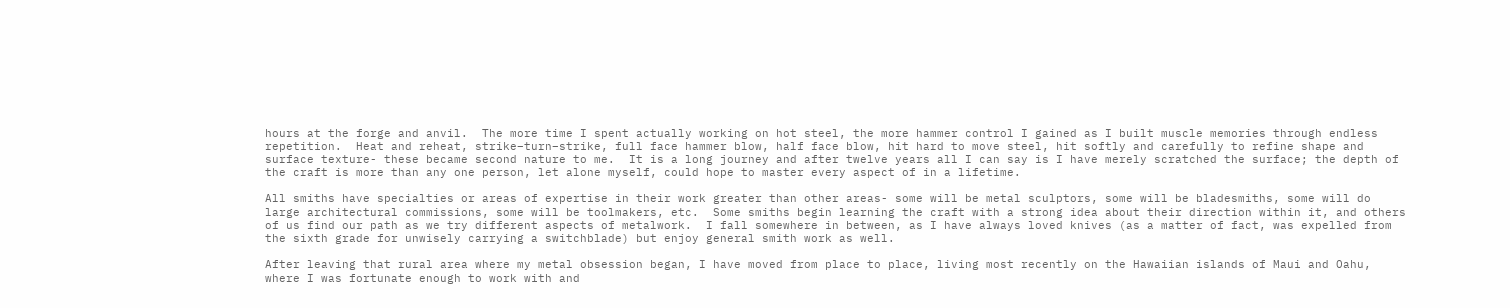hours at the forge and anvil.  The more time I spent actually working on hot steel, the more hammer control I gained as I built muscle memories through endless repetition.  Heat and reheat, strike–turn–strike, full face hammer blow, half face blow, hit hard to move steel, hit softly and carefully to refine shape and surface texture- these became second nature to me.  It is a long journey and after twelve years all I can say is I have merely scratched the surface; the depth of the craft is more than any one person, let alone myself, could hope to master every aspect of in a lifetime.

All smiths have specialties or areas of expertise in their work greater than other areas- some will be metal sculptors, some will be bladesmiths, some will do large architectural commissions, some will be toolmakers, etc.  Some smiths begin learning the craft with a strong idea about their direction within it, and others of us find our path as we try different aspects of metalwork.  I fall somewhere in between, as I have always loved knives (as a matter of fact, was expelled from the sixth grade for unwisely carrying a switchblade) but enjoy general smith work as well.

After leaving that rural area where my metal obsession began, I have moved from place to place, living most recently on the Hawaiian islands of Maui and Oahu, where I was fortunate enough to work with and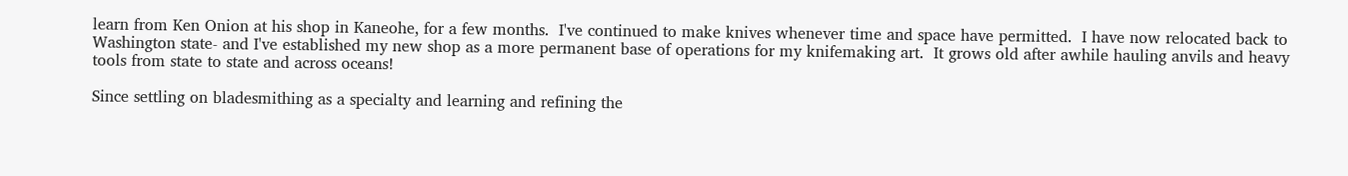learn from Ken Onion at his shop in Kaneohe, for a few months.  I've continued to make knives whenever time and space have permitted.  I have now relocated back to Washington state- and I've established my new shop as a more permanent base of operations for my knifemaking art.  It grows old after awhile hauling anvils and heavy tools from state to state and across oceans!

Since settling on bladesmithing as a specialty and learning and refining the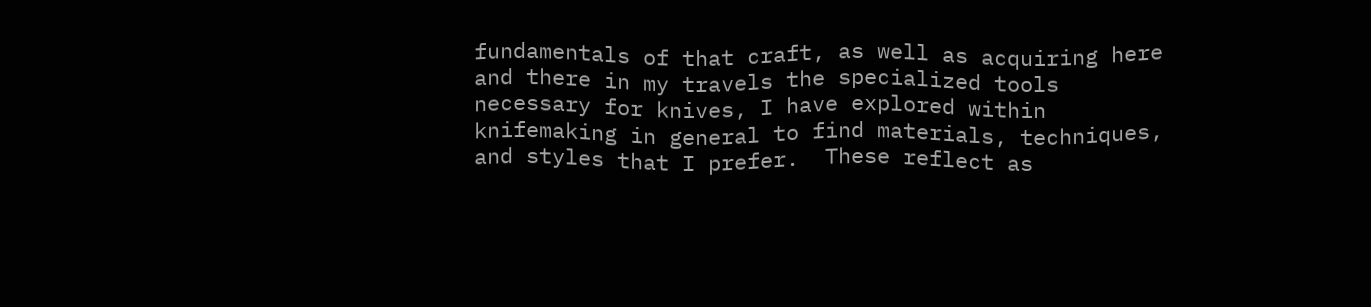fundamentals of that craft, as well as acquiring here and there in my travels the specialized tools necessary for knives, I have explored within knifemaking in general to find materials, techniques, and styles that I prefer.  These reflect as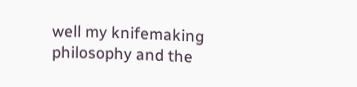well my knifemaking philosophy and the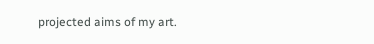projected aims of my art.